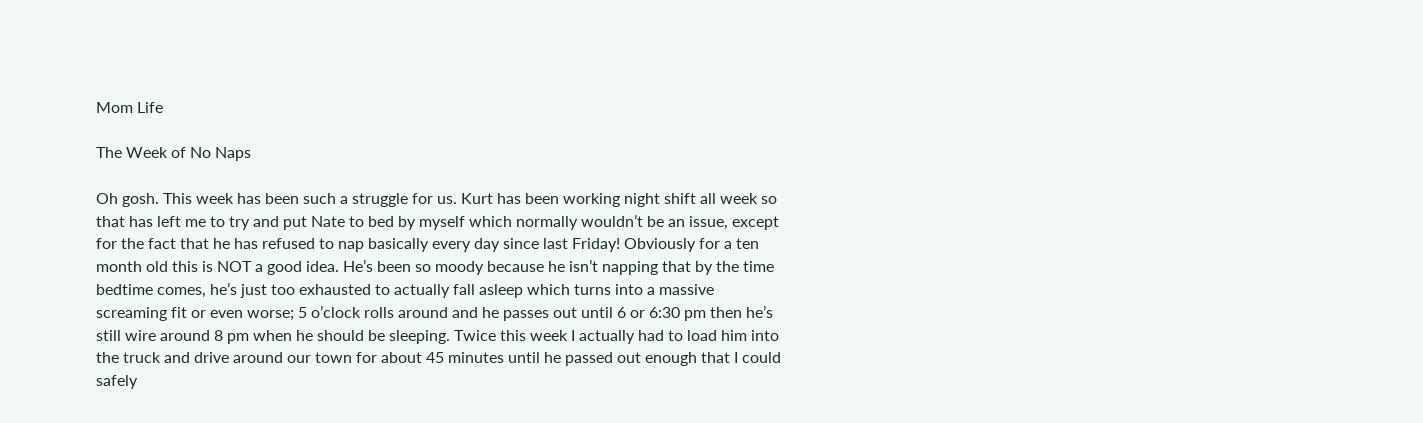Mom Life

The Week of No Naps

Oh gosh. This week has been such a struggle for us. Kurt has been working night shift all week so that has left me to try and put Nate to bed by myself which normally wouldn’t be an issue, except for the fact that he has refused to nap basically every day since last Friday! Obviously for a ten month old this is NOT a good idea. He’s been so moody because he isn’t napping that by the time bedtime comes, he’s just too exhausted to actually fall asleep which turns into a massive screaming fit or even worse; 5 o’clock rolls around and he passes out until 6 or 6:30 pm then he’s still wire around 8 pm when he should be sleeping. Twice this week I actually had to load him into the truck and drive around our town for about 45 minutes until he passed out enough that I could safely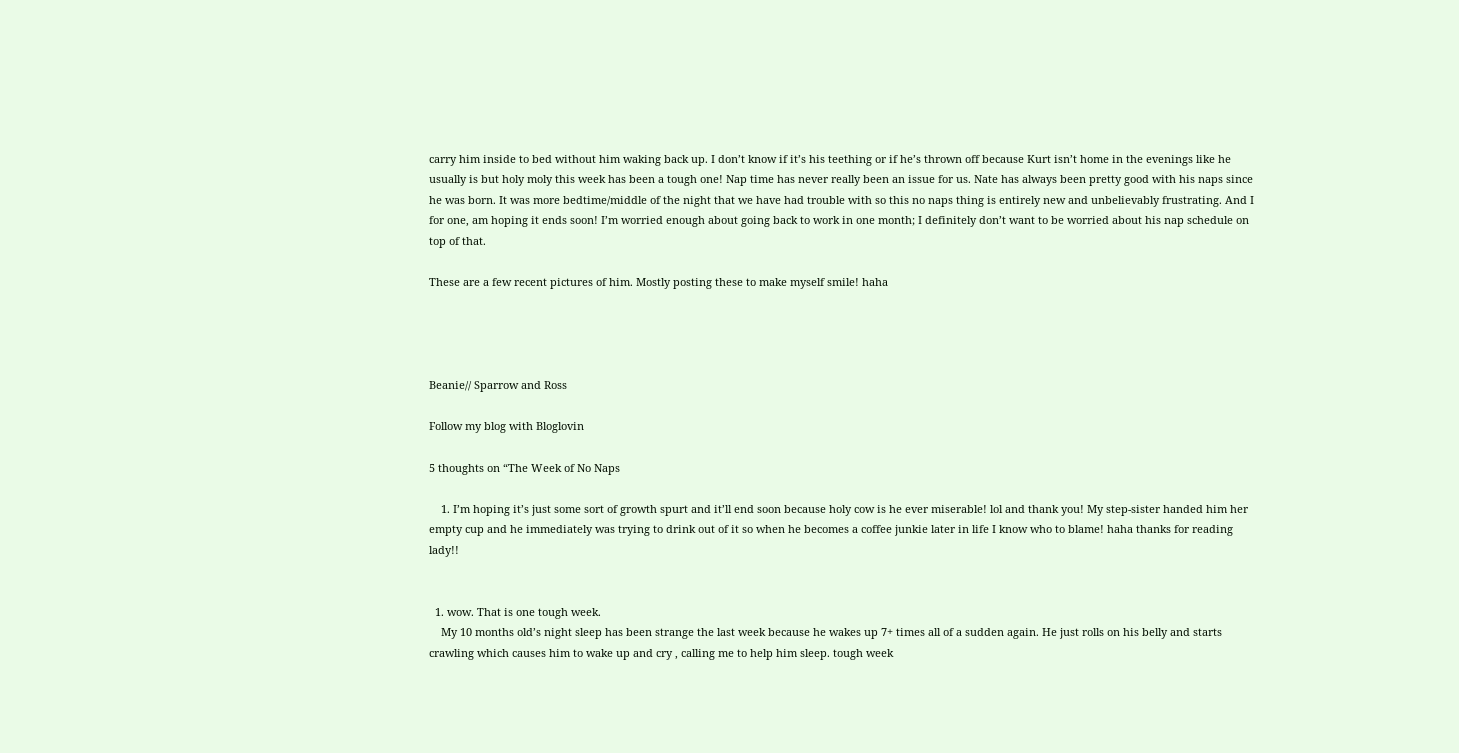carry him inside to bed without him waking back up. I don’t know if it’s his teething or if he’s thrown off because Kurt isn’t home in the evenings like he usually is but holy moly this week has been a tough one! Nap time has never really been an issue for us. Nate has always been pretty good with his naps since he was born. It was more bedtime/middle of the night that we have had trouble with so this no naps thing is entirely new and unbelievably frustrating. And I for one, am hoping it ends soon! I’m worried enough about going back to work in one month; I definitely don’t want to be worried about his nap schedule on top of that.

These are a few recent pictures of him. Mostly posting these to make myself smile! haha




Beanie// Sparrow and Ross

Follow my blog with Bloglovin

5 thoughts on “The Week of No Naps

    1. I’m hoping it’s just some sort of growth spurt and it’ll end soon because holy cow is he ever miserable! lol and thank you! My step-sister handed him her empty cup and he immediately was trying to drink out of it so when he becomes a coffee junkie later in life I know who to blame! haha thanks for reading lady!!


  1. wow. That is one tough week.
    My 10 months old’s night sleep has been strange the last week because he wakes up 7+ times all of a sudden again. He just rolls on his belly and starts crawling which causes him to wake up and cry , calling me to help him sleep. tough week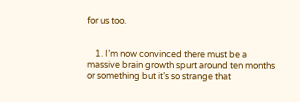for us too.


    1. I’m now convinced there must be a massive brain growth spurt around ten months or something but it’s so strange that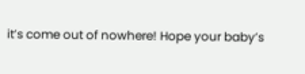it’s come out of nowhere! Hope your baby’s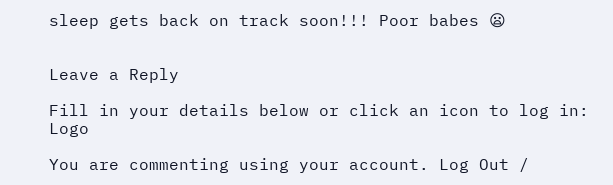sleep gets back on track soon!!! Poor babes 😦


Leave a Reply

Fill in your details below or click an icon to log in: Logo

You are commenting using your account. Log Out /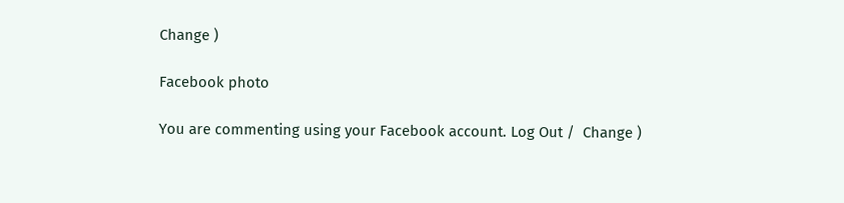Change )

Facebook photo

You are commenting using your Facebook account. Log Out /  Change )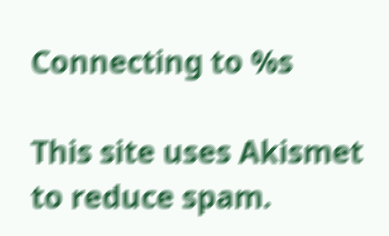Connecting to %s

This site uses Akismet to reduce spam.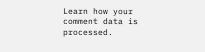Learn how your comment data is processed.